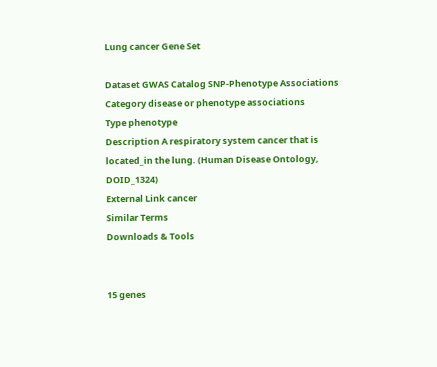Lung cancer Gene Set

Dataset GWAS Catalog SNP-Phenotype Associations
Category disease or phenotype associations
Type phenotype
Description A respiratory system cancer that is located_in the lung. (Human Disease Ontology, DOID_1324)
External Link cancer
Similar Terms
Downloads & Tools


15 genes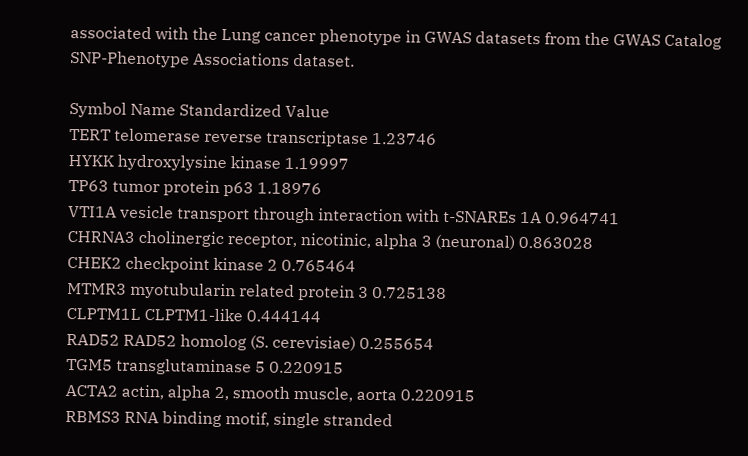associated with the Lung cancer phenotype in GWAS datasets from the GWAS Catalog SNP-Phenotype Associations dataset.

Symbol Name Standardized Value
TERT telomerase reverse transcriptase 1.23746
HYKK hydroxylysine kinase 1.19997
TP63 tumor protein p63 1.18976
VTI1A vesicle transport through interaction with t-SNAREs 1A 0.964741
CHRNA3 cholinergic receptor, nicotinic, alpha 3 (neuronal) 0.863028
CHEK2 checkpoint kinase 2 0.765464
MTMR3 myotubularin related protein 3 0.725138
CLPTM1L CLPTM1-like 0.444144
RAD52 RAD52 homolog (S. cerevisiae) 0.255654
TGM5 transglutaminase 5 0.220915
ACTA2 actin, alpha 2, smooth muscle, aorta 0.220915
RBMS3 RNA binding motif, single stranded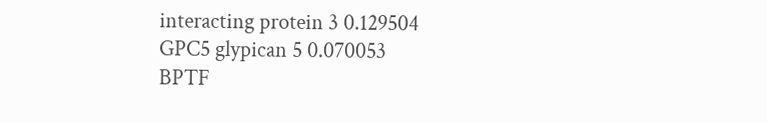interacting protein 3 0.129504
GPC5 glypican 5 0.070053
BPTF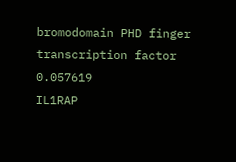bromodomain PHD finger transcription factor 0.057619
IL1RAP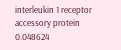interleukin 1 receptor accessory protein 0.048624